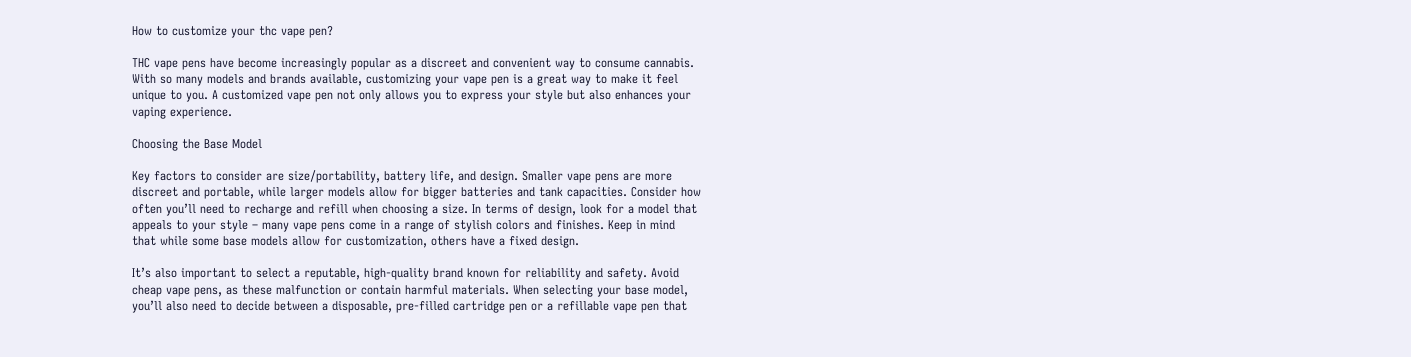How to customize your thc vape pen?

THC vape pens have become increasingly popular as a discreet and convenient way to consume cannabis. With so many models and brands available, customizing your vape pen is a great way to make it feel unique to you. A customized vape pen not only allows you to express your style but also enhances your vaping experience.

Choosing the Base Model

Key factors to consider are size/portability, battery life, and design. Smaller vape pens are more discreet and portable, while larger models allow for bigger batteries and tank capacities. Consider how often you’ll need to recharge and refill when choosing a size. In terms of design, look for a model that appeals to your style – many vape pens come in a range of stylish colors and finishes. Keep in mind that while some base models allow for customization, others have a fixed design.

It’s also important to select a reputable, high-quality brand known for reliability and safety. Avoid cheap vape pens, as these malfunction or contain harmful materials. When selecting your base model, you’ll also need to decide between a disposable, pre-filled cartridge pen or a refillable vape pen that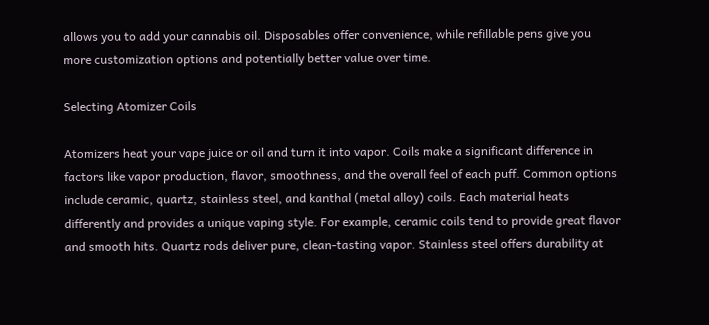allows you to add your cannabis oil. Disposables offer convenience, while refillable pens give you more customization options and potentially better value over time.

Selecting Atomizer Coils

Atomizers heat your vape juice or oil and turn it into vapor. Coils make a significant difference in factors like vapor production, flavor, smoothness, and the overall feel of each puff. Common options include ceramic, quartz, stainless steel, and kanthal (metal alloy) coils. Each material heats differently and provides a unique vaping style. For example, ceramic coils tend to provide great flavor and smooth hits. Quartz rods deliver pure, clean-tasting vapor. Stainless steel offers durability at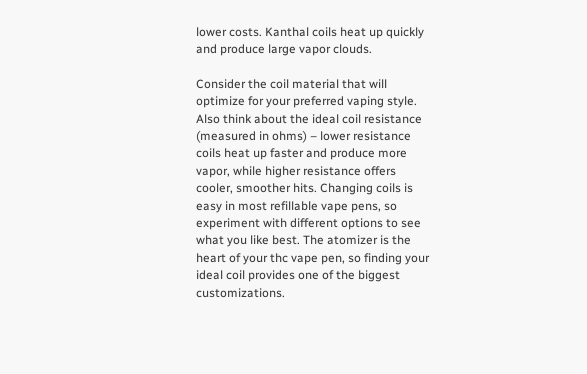lower costs. Kanthal coils heat up quickly and produce large vapor clouds.

Consider the coil material that will optimize for your preferred vaping style. Also think about the ideal coil resistance (measured in ohms) – lower resistance coils heat up faster and produce more vapor, while higher resistance offers cooler, smoother hits. Changing coils is easy in most refillable vape pens, so experiment with different options to see what you like best. The atomizer is the heart of your thc vape pen, so finding your ideal coil provides one of the biggest customizations.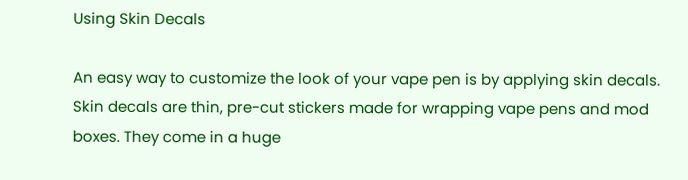Using Skin Decals

An easy way to customize the look of your vape pen is by applying skin decals. Skin decals are thin, pre-cut stickers made for wrapping vape pens and mod boxes. They come in a huge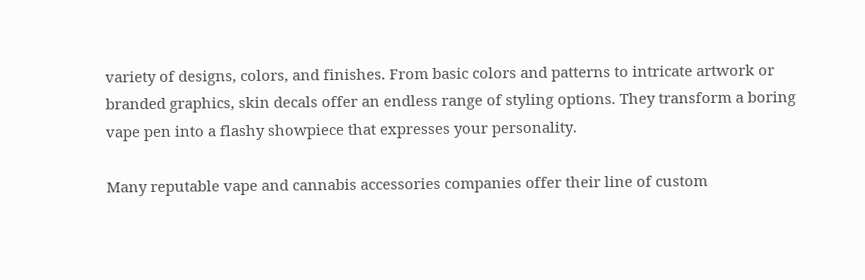variety of designs, colors, and finishes. From basic colors and patterns to intricate artwork or branded graphics, skin decals offer an endless range of styling options. They transform a boring vape pen into a flashy showpiece that expresses your personality.

Many reputable vape and cannabis accessories companies offer their line of custom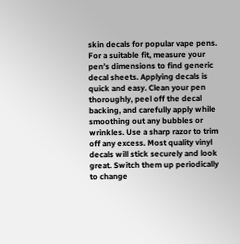skin decals for popular vape pens. For a suitable fit, measure your pen’s dimensions to find generic decal sheets. Applying decals is quick and easy. Clean your pen thoroughly, peel off the decal backing, and carefully apply while smoothing out any bubbles or wrinkles. Use a sharp razor to trim off any excess. Most quality vinyl decals will stick securely and look great. Switch them up periodically to change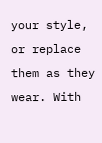your style, or replace them as they wear. With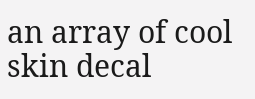an array of cool skin decal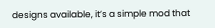designs available, it’s a simple mod that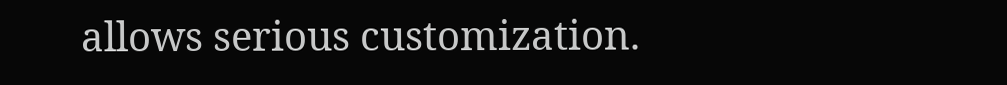allows serious customization.